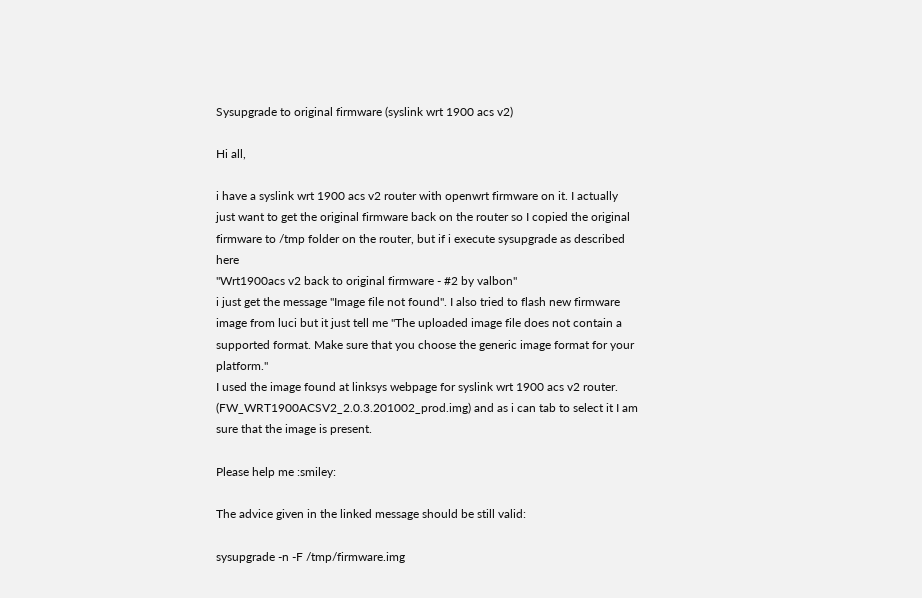Sysupgrade to original firmware (syslink wrt 1900 acs v2)

Hi all,

i have a syslink wrt 1900 acs v2 router with openwrt firmware on it. I actually just want to get the original firmware back on the router so I copied the original firmware to /tmp folder on the router, but if i execute sysupgrade as described here
"Wrt1900acs v2 back to original firmware - #2 by valbon"
i just get the message "Image file not found". I also tried to flash new firmware image from luci but it just tell me "The uploaded image file does not contain a supported format. Make sure that you choose the generic image format for your platform."
I used the image found at linksys webpage for syslink wrt 1900 acs v2 router. (FW_WRT1900ACSV2_2.0.3.201002_prod.img) and as i can tab to select it I am sure that the image is present.

Please help me :smiley:

The advice given in the linked message should be still valid:

sysupgrade -n -F /tmp/firmware.img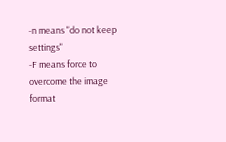-n means "do not keep settings"
-F means force to overcome the image format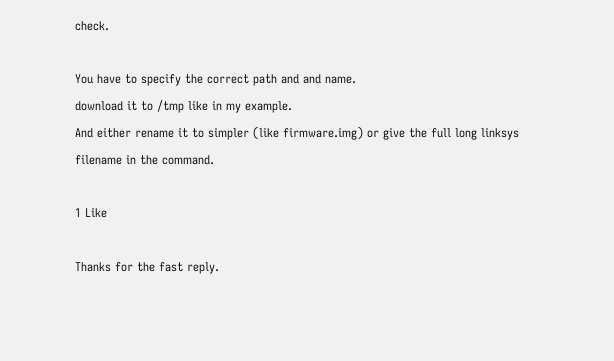check.

You have to specify the correct path and and name.
download it to /tmp like in my example.
And either rename it to simpler (like firmware.img) or give the full long linksys filename in the command.

1 Like

Thanks for the fast reply.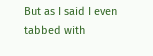But as I said I even tabbed with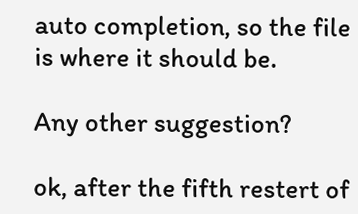auto completion, so the file is where it should be.

Any other suggestion?

ok, after the fifth restert of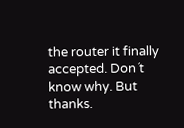the router it finally accepted. Don´t know why. But thanks.